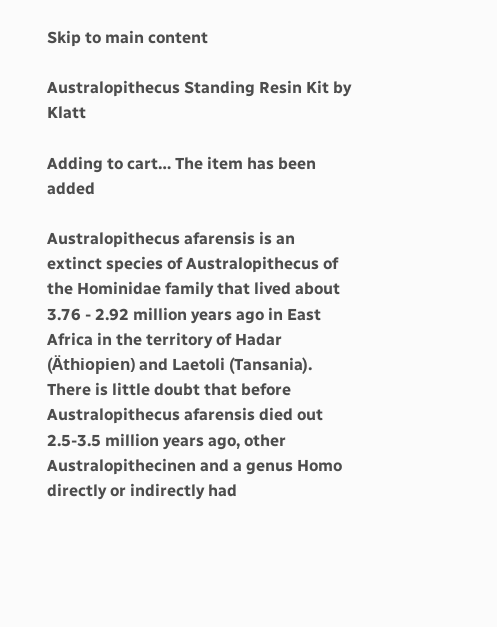Skip to main content

Australopithecus Standing Resin Kit by Klatt

Adding to cart… The item has been added

Australopithecus afarensis is an extinct species of Australopithecus of the Hominidae family that lived about 3.76 - 2.92 million years ago in East Africa in the territory of Hadar (Äthiopien) and Laetoli (Tansania). There is little doubt that before Australopithecus afarensis died out 2.5-3.5 million years ago, other Australopithecinen and a genus Homo directly or indirectly had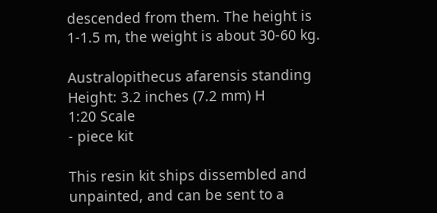descended from them. The height is 1-1.5 m, the weight is about 30-60 kg.

Australopithecus afarensis standing
Height: 3.2 inches (7.2 mm) H
1:20 Scale
- piece kit

This resin kit ships dissembled and unpainted, and can be sent to a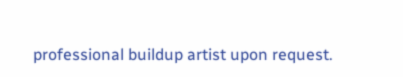professional buildup artist upon request.